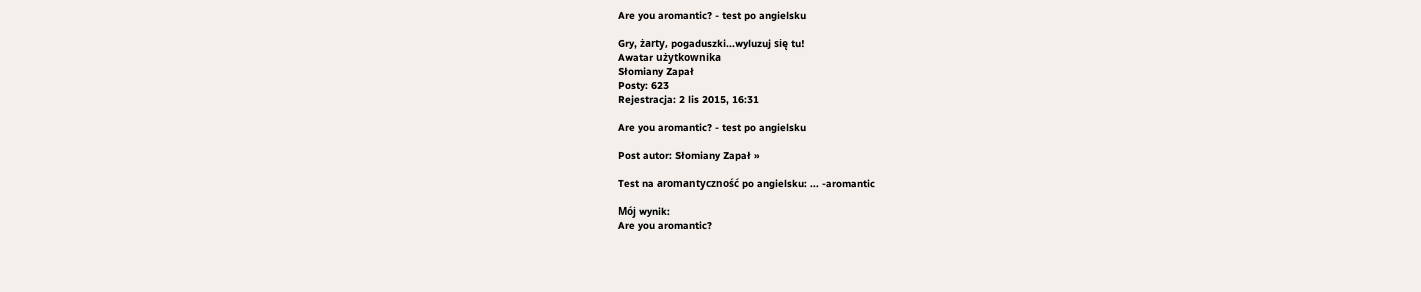Are you aromantic? - test po angielsku

Gry, żarty, pogaduszki...wyluzuj się tu!
Awatar użytkownika
Słomiany Zapał
Posty: 623
Rejestracja: 2 lis 2015, 16:31

Are you aromantic? - test po angielsku

Post autor: Słomiany Zapał »

Test na aromantyczność po angielsku: ... -aromantic

Mój wynik:
Are you aromantic?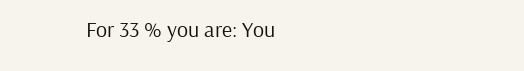For 33 % you are: You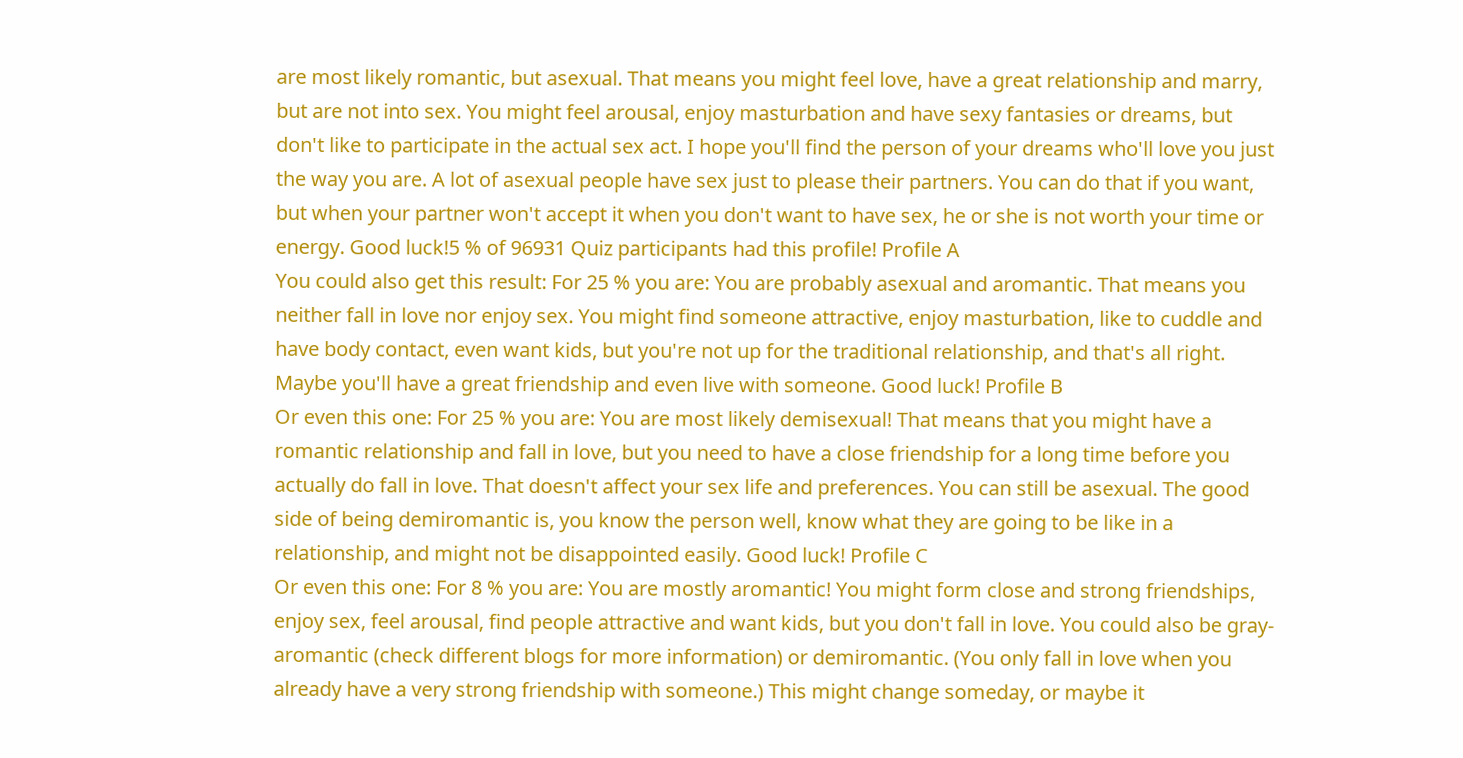are most likely romantic, but asexual. That means you might feel love, have a great relationship and marry, but are not into sex. You might feel arousal, enjoy masturbation and have sexy fantasies or dreams, but don't like to participate in the actual sex act. I hope you'll find the person of your dreams who'll love you just the way you are. A lot of asexual people have sex just to please their partners. You can do that if you want, but when your partner won't accept it when you don't want to have sex, he or she is not worth your time or energy. Good luck!5 % of 96931 Quiz participants had this profile! Profile A
You could also get this result: For 25 % you are: You are probably asexual and aromantic. That means you neither fall in love nor enjoy sex. You might find someone attractive, enjoy masturbation, like to cuddle and have body contact, even want kids, but you're not up for the traditional relationship, and that's all right. Maybe you'll have a great friendship and even live with someone. Good luck! Profile B
Or even this one: For 25 % you are: You are most likely demisexual! That means that you might have a romantic relationship and fall in love, but you need to have a close friendship for a long time before you actually do fall in love. That doesn't affect your sex life and preferences. You can still be asexual. The good side of being demiromantic is, you know the person well, know what they are going to be like in a relationship, and might not be disappointed easily. Good luck! Profile C
Or even this one: For 8 % you are: You are mostly aromantic! You might form close and strong friendships, enjoy sex, feel arousal, find people attractive and want kids, but you don't fall in love. You could also be gray-aromantic (check different blogs for more information) or demiromantic. (You only fall in love when you already have a very strong friendship with someone.) This might change someday, or maybe it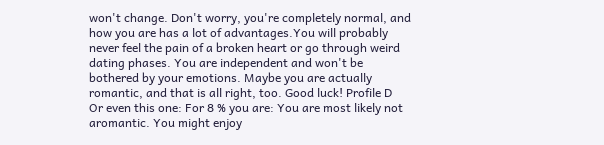won't change. Don't worry, you're completely normal, and how you are has a lot of advantages.You will probably never feel the pain of a broken heart or go through weird dating phases. You are independent and won't be bothered by your emotions. Maybe you are actually romantic, and that is all right, too. Good luck! Profile D
Or even this one: For 8 % you are: You are most likely not aromantic. You might enjoy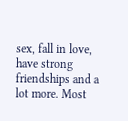sex, fall in love, have strong friendships and a lot more. Most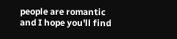people are romantic and I hope you'll find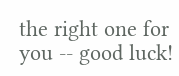the right one for you -- good luck!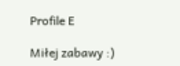Profile E

Miłej zabawy :)